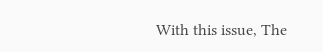With this issue, The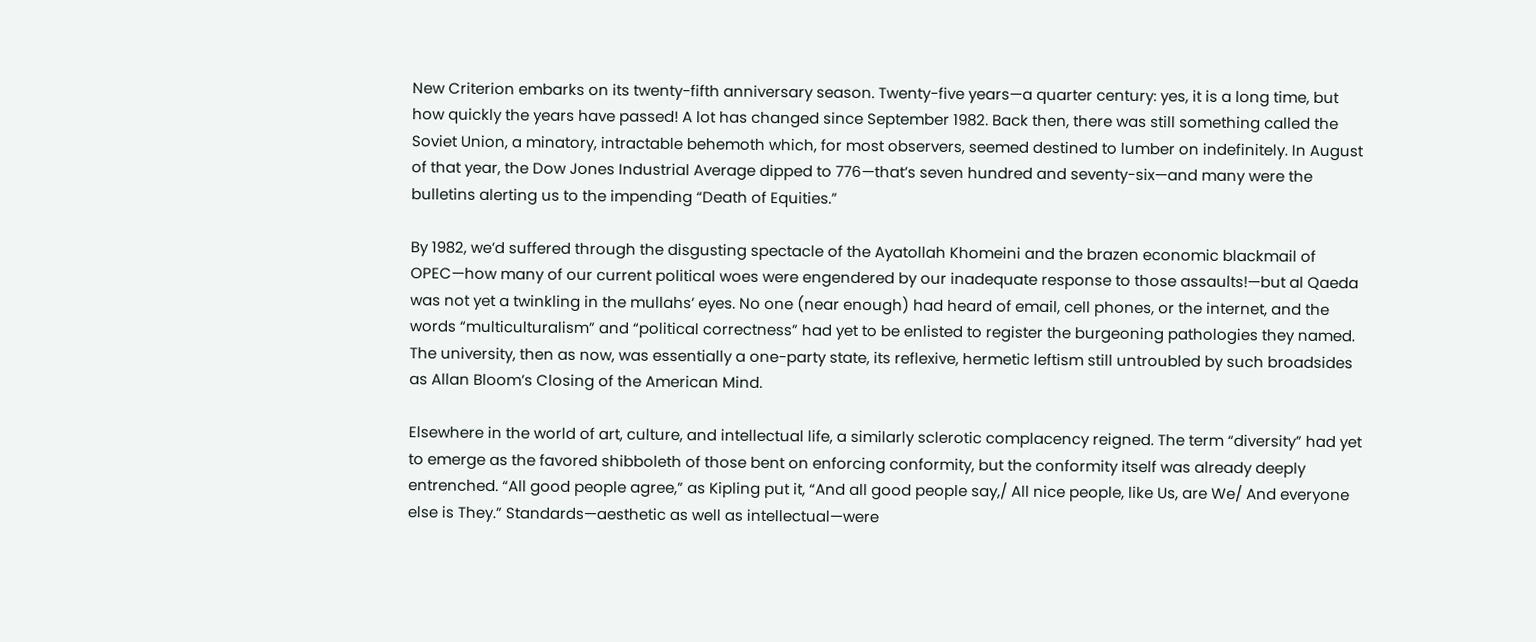New Criterion embarks on its twenty-fifth anniversary season. Twenty-five years—a quarter century: yes, it is a long time, but how quickly the years have passed! A lot has changed since September 1982. Back then, there was still something called the Soviet Union, a minatory, intractable behemoth which, for most observers, seemed destined to lumber on indefinitely. In August of that year, the Dow Jones Industrial Average dipped to 776—that’s seven hundred and seventy-six—and many were the bulletins alerting us to the impending “Death of Equities.”

By 1982, we’d suffered through the disgusting spectacle of the Ayatollah Khomeini and the brazen economic blackmail of OPEC—how many of our current political woes were engendered by our inadequate response to those assaults!—but al Qaeda was not yet a twinkling in the mullahs’ eyes. No one (near enough) had heard of email, cell phones, or the internet, and the words “multiculturalism” and “political correctness” had yet to be enlisted to register the burgeoning pathologies they named. The university, then as now, was essentially a one-party state, its reflexive, hermetic leftism still untroubled by such broadsides as Allan Bloom’s Closing of the American Mind.

Elsewhere in the world of art, culture, and intellectual life, a similarly sclerotic complacency reigned. The term “diversity” had yet to emerge as the favored shibboleth of those bent on enforcing conformity, but the conformity itself was already deeply entrenched. “All good people agree,” as Kipling put it, “And all good people say,/ All nice people, like Us, are We/ And everyone else is They.” Standards—aesthetic as well as intellectual—were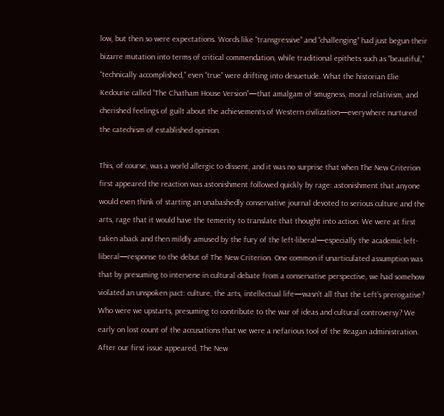low, but then so were expectations. Words like “transgressive” and “challenging” had just begun their bizarre mutation into terms of critical commendation, while traditional epithets such as “beautiful,” “technically accomplished,” even “true” were drifting into desuetude. What the historian Elie Kedourie called “The Chatham House Version”—that amalgam of smugness, moral relativism, and cherished feelings of guilt about the achievements of Western civilization—everywhere nurtured the catechism of established opinion.

This, of course, was a world allergic to dissent, and it was no surprise that when The New Criterion first appeared the reaction was astonishment followed quickly by rage: astonishment that anyone would even think of starting an unabashedly conservative journal devoted to serious culture and the arts, rage that it would have the temerity to translate that thought into action. We were at first taken aback and then mildly amused by the fury of the left-liberal—especially the academic left-liberal—response to the debut of The New Criterion. One common if unarticulated assumption was that by presuming to intervene in cultural debate from a conservative perspective, we had somehow violated an unspoken pact: culture, the arts, intellectual life—wasn’t all that the Left’s prerogative? Who were we upstarts, presuming to contribute to the war of ideas and cultural controversy? We early on lost count of the accusations that we were a nefarious tool of the Reagan administration. After our first issue appeared, The New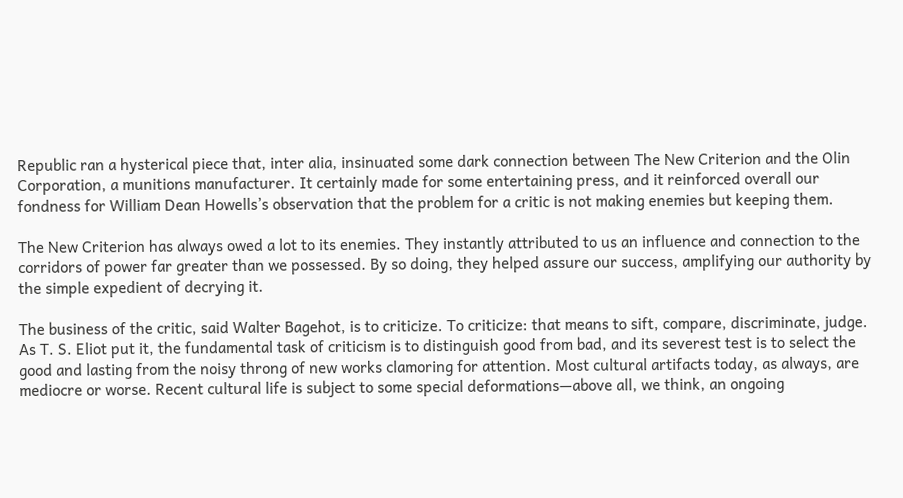Republic ran a hysterical piece that, inter alia, insinuated some dark connection between The New Criterion and the Olin Corporation, a munitions manufacturer. It certainly made for some entertaining press, and it reinforced overall our fondness for William Dean Howells’s observation that the problem for a critic is not making enemies but keeping them.

The New Criterion has always owed a lot to its enemies. They instantly attributed to us an influence and connection to the corridors of power far greater than we possessed. By so doing, they helped assure our success, amplifying our authority by the simple expedient of decrying it.

The business of the critic, said Walter Bagehot, is to criticize. To criticize: that means to sift, compare, discriminate, judge. As T. S. Eliot put it, the fundamental task of criticism is to distinguish good from bad, and its severest test is to select the good and lasting from the noisy throng of new works clamoring for attention. Most cultural artifacts today, as always, are mediocre or worse. Recent cultural life is subject to some special deformations—above all, we think, an ongoing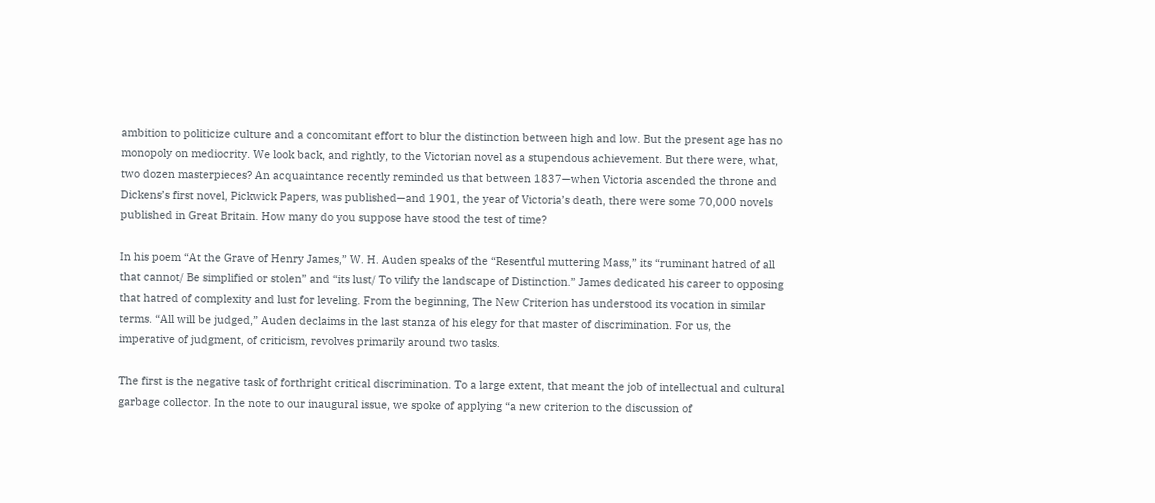ambition to politicize culture and a concomitant effort to blur the distinction between high and low. But the present age has no monopoly on mediocrity. We look back, and rightly, to the Victorian novel as a stupendous achievement. But there were, what, two dozen masterpieces? An acquaintance recently reminded us that between 1837—when Victoria ascended the throne and Dickens’s first novel, Pickwick Papers, was published—and 1901, the year of Victoria’s death, there were some 70,000 novels published in Great Britain. How many do you suppose have stood the test of time?

In his poem “At the Grave of Henry James,” W. H. Auden speaks of the “Resentful muttering Mass,” its “ruminant hatred of all that cannot/ Be simplified or stolen” and “its lust/ To vilify the landscape of Distinction.” James dedicated his career to opposing that hatred of complexity and lust for leveling. From the beginning, The New Criterion has understood its vocation in similar terms. “All will be judged,” Auden declaims in the last stanza of his elegy for that master of discrimination. For us, the imperative of judgment, of criticism, revolves primarily around two tasks.

The first is the negative task of forthright critical discrimination. To a large extent, that meant the job of intellectual and cultural garbage collector. In the note to our inaugural issue, we spoke of applying “a new criterion to the discussion of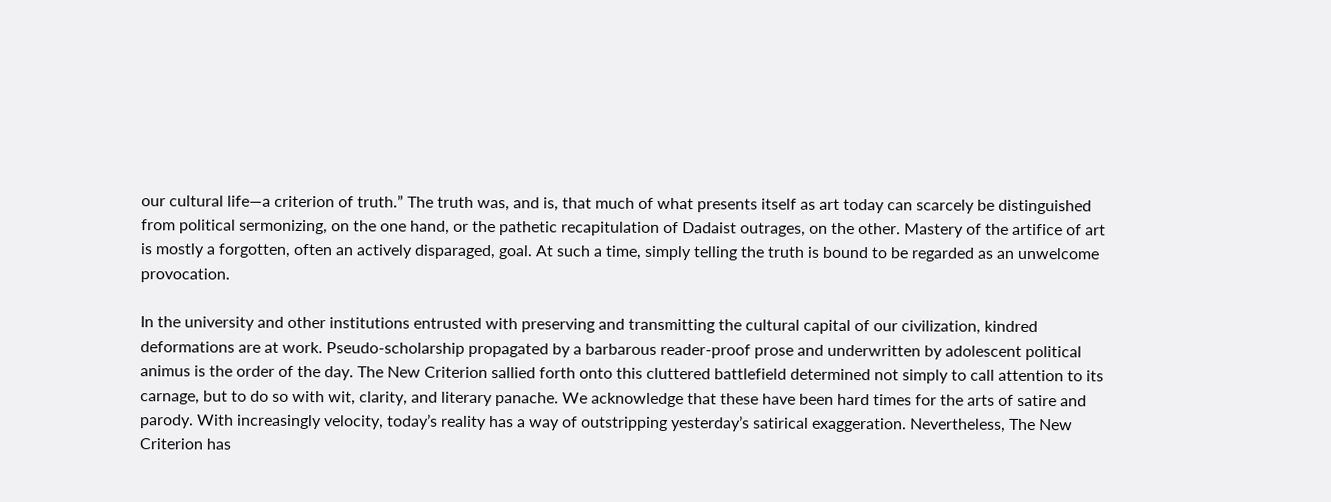our cultural life—a criterion of truth.” The truth was, and is, that much of what presents itself as art today can scarcely be distinguished from political sermonizing, on the one hand, or the pathetic recapitulation of Dadaist outrages, on the other. Mastery of the artifice of art is mostly a forgotten, often an actively disparaged, goal. At such a time, simply telling the truth is bound to be regarded as an unwelcome provocation.

In the university and other institutions entrusted with preserving and transmitting the cultural capital of our civilization, kindred deformations are at work. Pseudo-scholarship propagated by a barbarous reader-proof prose and underwritten by adolescent political animus is the order of the day. The New Criterion sallied forth onto this cluttered battlefield determined not simply to call attention to its carnage, but to do so with wit, clarity, and literary panache. We acknowledge that these have been hard times for the arts of satire and parody. With increasingly velocity, today’s reality has a way of outstripping yesterday’s satirical exaggeration. Nevertheless, The New Criterion has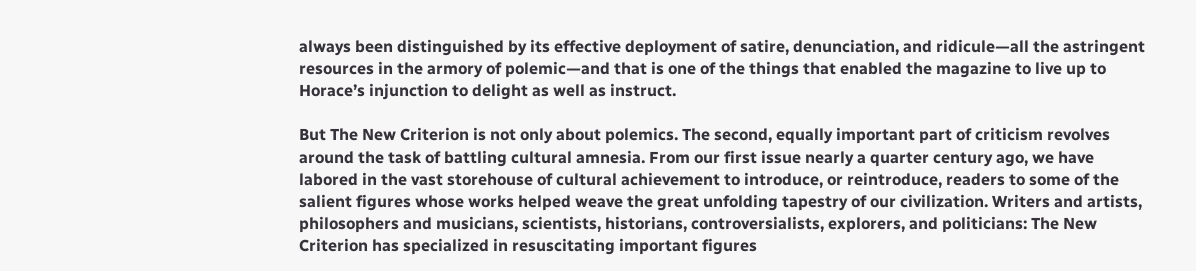always been distinguished by its effective deployment of satire, denunciation, and ridicule—all the astringent resources in the armory of polemic—and that is one of the things that enabled the magazine to live up to Horace’s injunction to delight as well as instruct.

But The New Criterion is not only about polemics. The second, equally important part of criticism revolves around the task of battling cultural amnesia. From our first issue nearly a quarter century ago, we have labored in the vast storehouse of cultural achievement to introduce, or reintroduce, readers to some of the salient figures whose works helped weave the great unfolding tapestry of our civilization. Writers and artists, philosophers and musicians, scientists, historians, controversialists, explorers, and politicians: The New Criterion has specialized in resuscitating important figures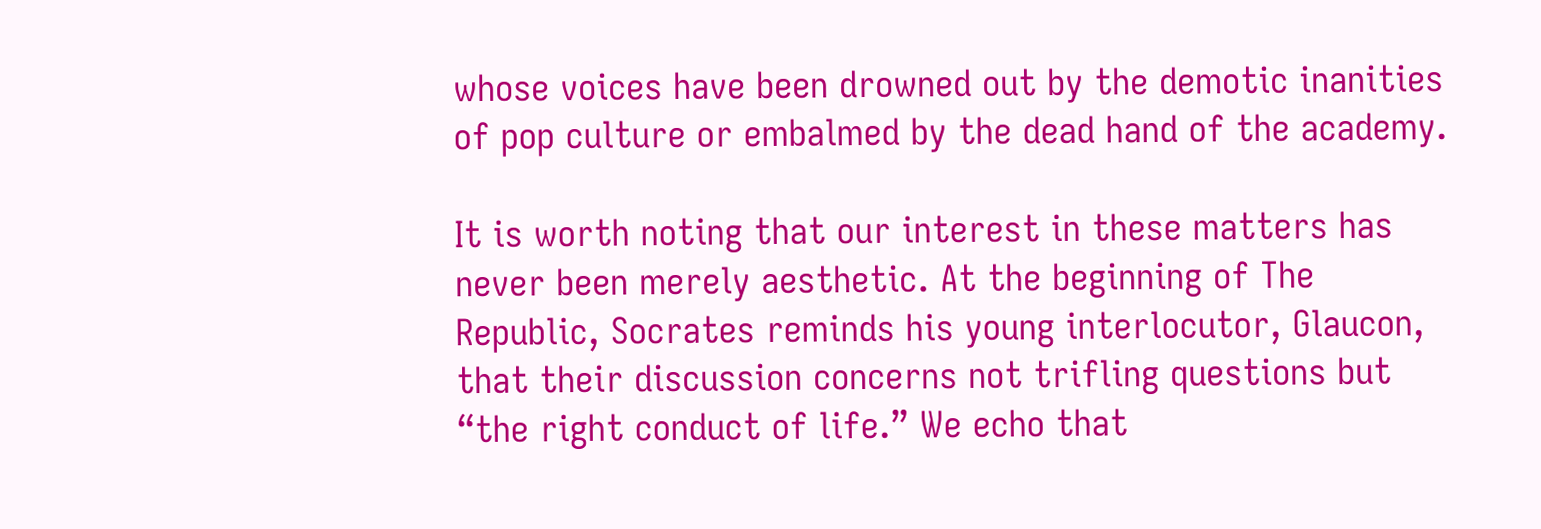whose voices have been drowned out by the demotic inanities of pop culture or embalmed by the dead hand of the academy.

It is worth noting that our interest in these matters has never been merely aesthetic. At the beginning of The Republic, Socrates reminds his young interlocutor, Glaucon, that their discussion concerns not trifling questions but “the right conduct of life.” We echo that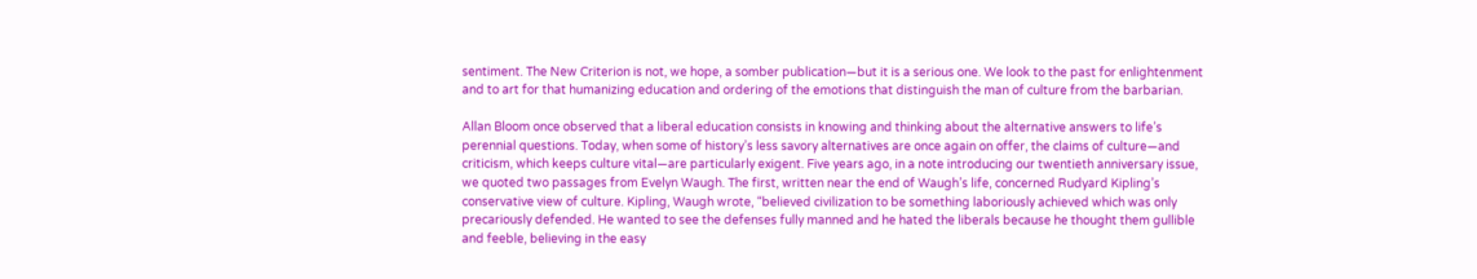sentiment. The New Criterion is not, we hope, a somber publication—but it is a serious one. We look to the past for enlightenment and to art for that humanizing education and ordering of the emotions that distinguish the man of culture from the barbarian.

Allan Bloom once observed that a liberal education consists in knowing and thinking about the alternative answers to life’s perennial questions. Today, when some of history’s less savory alternatives are once again on offer, the claims of culture—and criticism, which keeps culture vital—are particularly exigent. Five years ago, in a note introducing our twentieth anniversary issue, we quoted two passages from Evelyn Waugh. The first, written near the end of Waugh’s life, concerned Rudyard Kipling’s conservative view of culture. Kipling, Waugh wrote, “believed civilization to be something laboriously achieved which was only precariously defended. He wanted to see the defenses fully manned and he hated the liberals because he thought them gullible and feeble, believing in the easy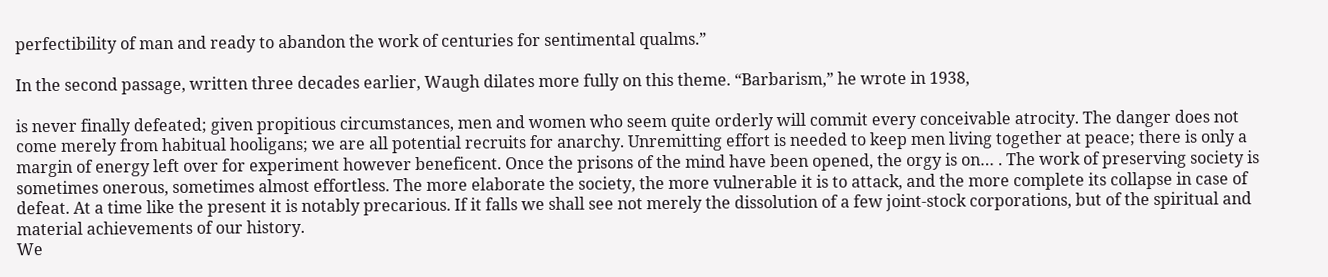perfectibility of man and ready to abandon the work of centuries for sentimental qualms.”

In the second passage, written three decades earlier, Waugh dilates more fully on this theme. “Barbarism,” he wrote in 1938,

is never finally defeated; given propitious circumstances, men and women who seem quite orderly will commit every conceivable atrocity. The danger does not come merely from habitual hooligans; we are all potential recruits for anarchy. Unremitting effort is needed to keep men living together at peace; there is only a margin of energy left over for experiment however beneficent. Once the prisons of the mind have been opened, the orgy is on… . The work of preserving society is sometimes onerous, sometimes almost effortless. The more elaborate the society, the more vulnerable it is to attack, and the more complete its collapse in case of defeat. At a time like the present it is notably precarious. If it falls we shall see not merely the dissolution of a few joint-stock corporations, but of the spiritual and material achievements of our history.
We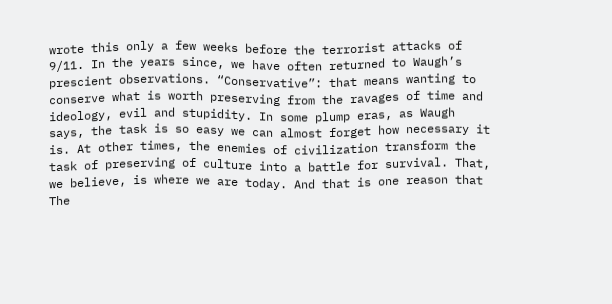wrote this only a few weeks before the terrorist attacks of 9/11. In the years since, we have often returned to Waugh’s prescient observations. “Conservative”: that means wanting to conserve what is worth preserving from the ravages of time and ideology, evil and stupidity. In some plump eras, as Waugh says, the task is so easy we can almost forget how necessary it is. At other times, the enemies of civilization transform the task of preserving of culture into a battle for survival. That, we believe, is where we are today. And that is one reason that The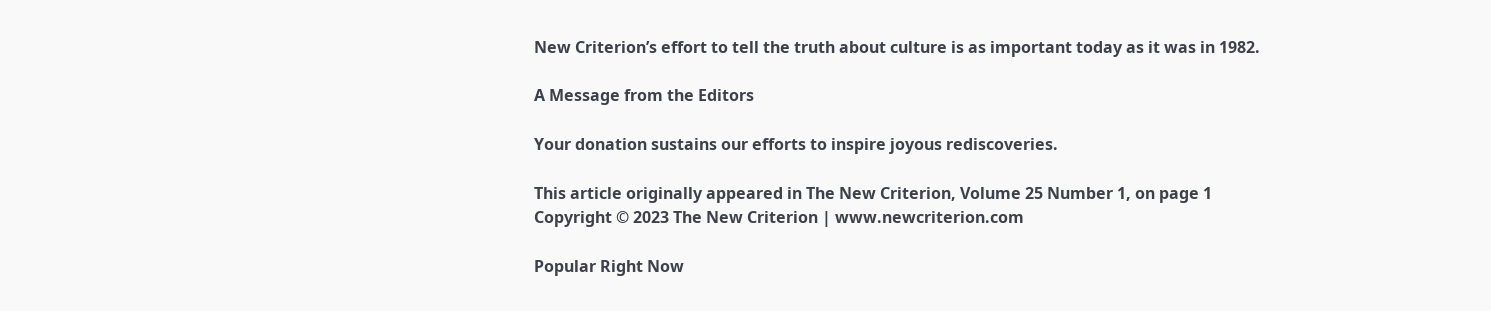New Criterion’s effort to tell the truth about culture is as important today as it was in 1982.

A Message from the Editors

Your donation sustains our efforts to inspire joyous rediscoveries.

This article originally appeared in The New Criterion, Volume 25 Number 1, on page 1
Copyright © 2023 The New Criterion | www.newcriterion.com

Popular Right Now